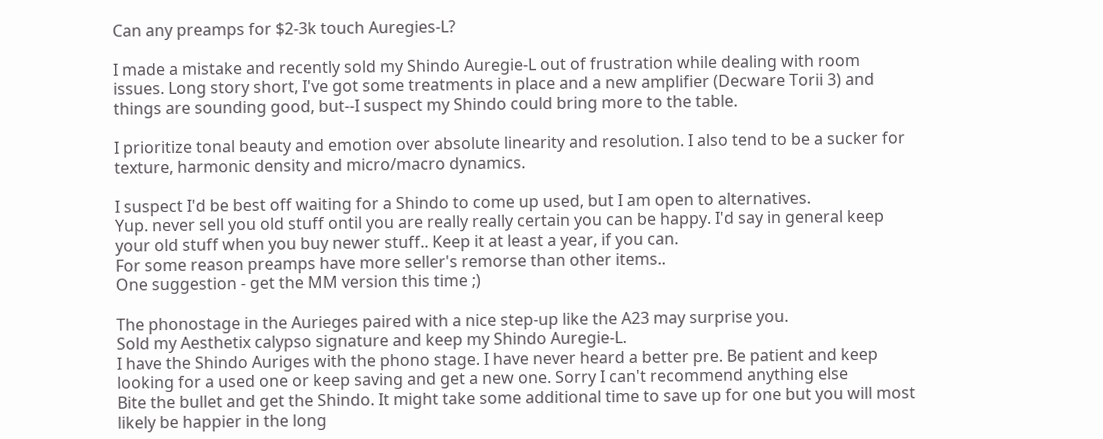Can any preamps for $2-3k touch Auregies-L?

I made a mistake and recently sold my Shindo Auregie-L out of frustration while dealing with room issues. Long story short, I've got some treatments in place and a new amplifier (Decware Torii 3) and things are sounding good, but--I suspect my Shindo could bring more to the table.

I prioritize tonal beauty and emotion over absolute linearity and resolution. I also tend to be a sucker for texture, harmonic density and micro/macro dynamics.

I suspect I'd be best off waiting for a Shindo to come up used, but I am open to alternatives.
Yup. never sell you old stuff ontil you are really really certain you can be happy. I'd say in general keep your old stuff when you buy newer stuff.. Keep it at least a year, if you can.
For some reason preamps have more seller's remorse than other items..
One suggestion - get the MM version this time ;)

The phonostage in the Aurieges paired with a nice step-up like the A23 may surprise you.
Sold my Aesthetix calypso signature and keep my Shindo Auregie-L.
I have the Shindo Auriges with the phono stage. I have never heard a better pre. Be patient and keep looking for a used one or keep saving and get a new one. Sorry I can't recommend anything else
Bite the bullet and get the Shindo. It might take some additional time to save up for one but you will most likely be happier in the long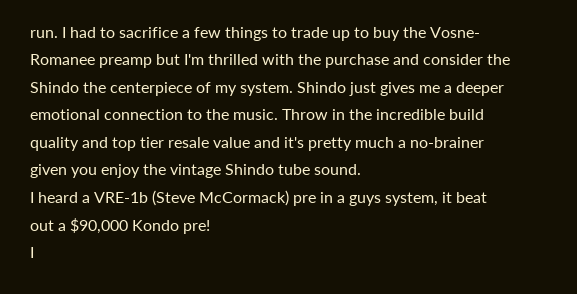run. I had to sacrifice a few things to trade up to buy the Vosne-Romanee preamp but I'm thrilled with the purchase and consider the Shindo the centerpiece of my system. Shindo just gives me a deeper emotional connection to the music. Throw in the incredible build quality and top tier resale value and it's pretty much a no-brainer given you enjoy the vintage Shindo tube sound.
I heard a VRE-1b (Steve McCormack) pre in a guys system, it beat out a $90,000 Kondo pre!
I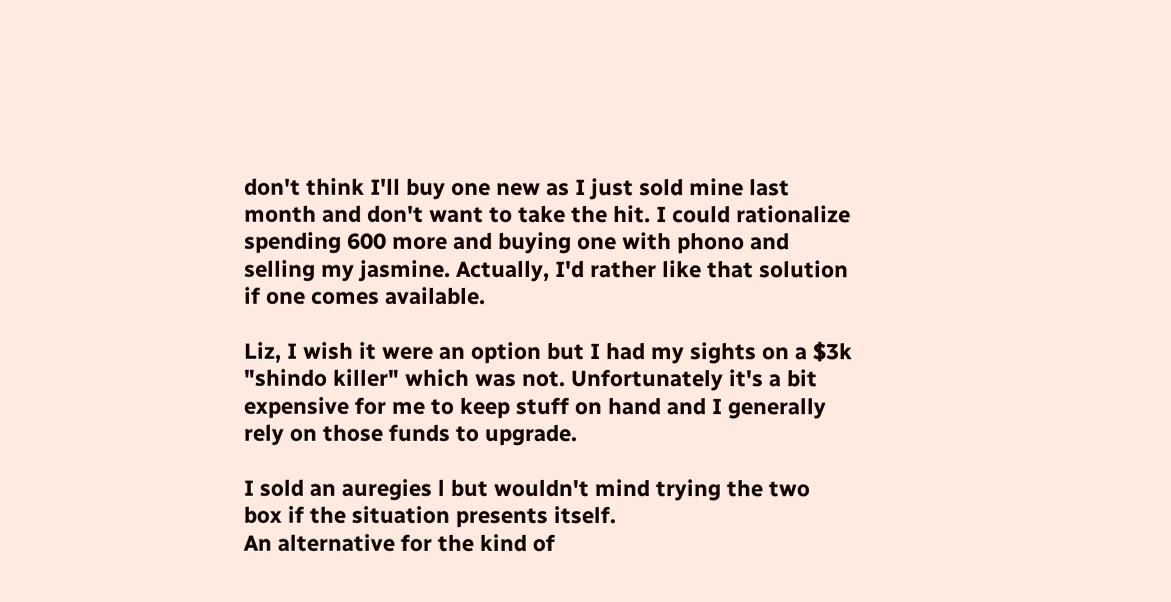don't think I'll buy one new as I just sold mine last month and don't want to take the hit. I could rationalize spending 600 more and buying one with phono and selling my jasmine. Actually, I'd rather like that solution if one comes available.

Liz, I wish it were an option but I had my sights on a $3k "shindo killer" which was not. Unfortunately it's a bit expensive for me to keep stuff on hand and I generally rely on those funds to upgrade.

I sold an auregies l but wouldn't mind trying the two box if the situation presents itself.
An alternative for the kind of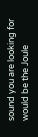sound you are looking for would be the Joule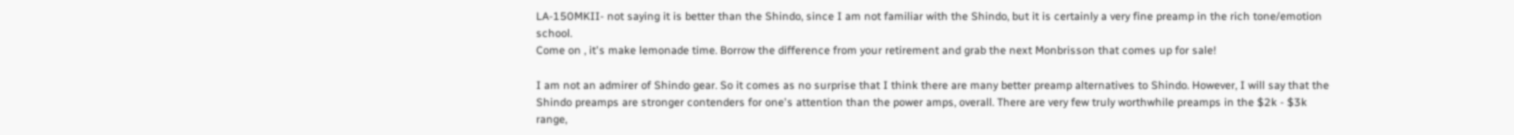LA-150MKII- not saying it is better than the Shindo, since I am not familiar with the Shindo, but it is certainly a very fine preamp in the rich tone/emotion school.
Come on , it's make lemonade time. Borrow the difference from your retirement and grab the next Monbrisson that comes up for sale!

I am not an admirer of Shindo gear. So it comes as no surprise that I think there are many better preamp alternatives to Shindo. However, I will say that the Shindo preamps are stronger contenders for one's attention than the power amps, overall. There are very few truly worthwhile preamps in the $2k - $3k range,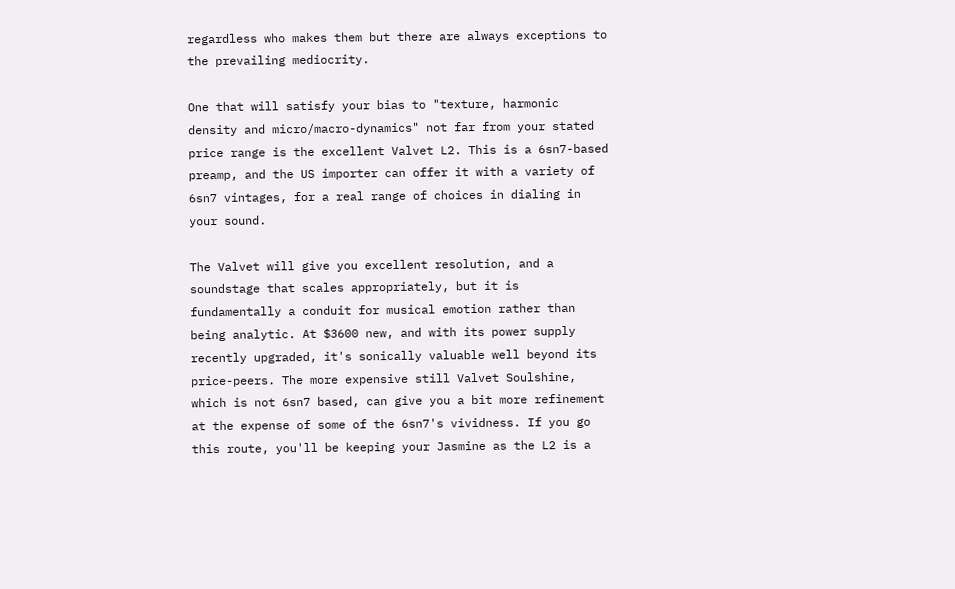regardless who makes them but there are always exceptions to the prevailing mediocrity.

One that will satisfy your bias to "texture, harmonic density and micro/macro-dynamics" not far from your stated price range is the excellent Valvet L2. This is a 6sn7-based preamp, and the US importer can offer it with a variety of 6sn7 vintages, for a real range of choices in dialing in your sound.

The Valvet will give you excellent resolution, and a soundstage that scales appropriately, but it is fundamentally a conduit for musical emotion rather than being analytic. At $3600 new, and with its power supply recently upgraded, it's sonically valuable well beyond its price-peers. The more expensive still Valvet Soulshine, which is not 6sn7 based, can give you a bit more refinement at the expense of some of the 6sn7's vividness. If you go this route, you'll be keeping your Jasmine as the L2 is a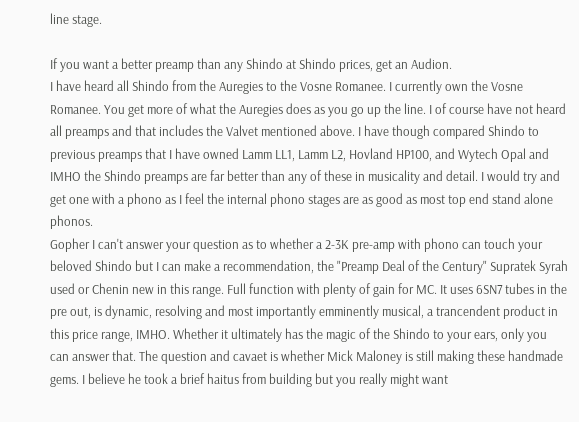line stage.

If you want a better preamp than any Shindo at Shindo prices, get an Audion.
I have heard all Shindo from the Auregies to the Vosne Romanee. I currently own the Vosne Romanee. You get more of what the Auregies does as you go up the line. I of course have not heard all preamps and that includes the Valvet mentioned above. I have though compared Shindo to previous preamps that I have owned Lamm LL1, Lamm L2, Hovland HP100, and Wytech Opal and IMHO the Shindo preamps are far better than any of these in musicality and detail. I would try and get one with a phono as I feel the internal phono stages are as good as most top end stand alone phonos.
Gopher I can't answer your question as to whether a 2-3K pre-amp with phono can touch your beloved Shindo but I can make a recommendation, the "Preamp Deal of the Century" Supratek Syrah used or Chenin new in this range. Full function with plenty of gain for MC. It uses 6SN7 tubes in the pre out, is dynamic, resolving and most importantly emminently musical, a trancendent product in this price range, IMHO. Whether it ultimately has the magic of the Shindo to your ears, only you can answer that. The question and cavaet is whether Mick Maloney is still making these handmade gems. I believe he took a brief haitus from building but you really might want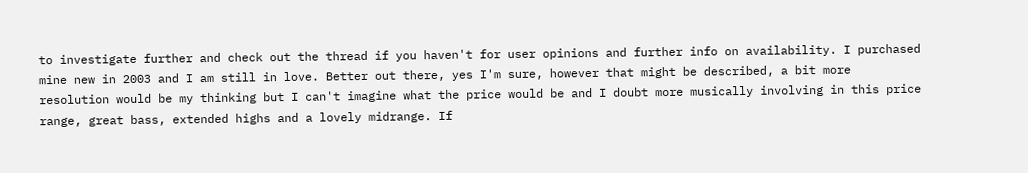to investigate further and check out the thread if you haven't for user opinions and further info on availability. I purchased mine new in 2003 and I am still in love. Better out there, yes I'm sure, however that might be described, a bit more resolution would be my thinking but I can't imagine what the price would be and I doubt more musically involving in this price range, great bass, extended highs and a lovely midrange. If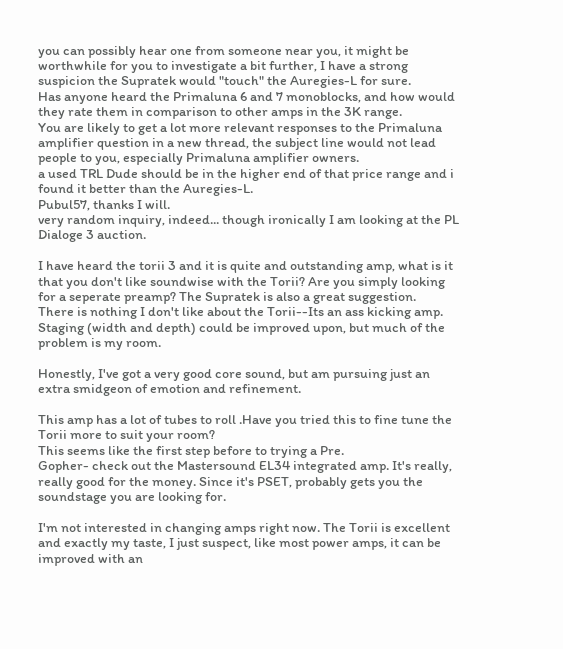you can possibly hear one from someone near you, it might be worthwhile for you to investigate a bit further, I have a strong suspicion the Supratek would "touch" the Auregies-L for sure.
Has anyone heard the Primaluna 6 and 7 monoblocks, and how would they rate them in comparison to other amps in the 3K range.
You are likely to get a lot more relevant responses to the Primaluna amplifier question in a new thread, the subject line would not lead people to you, especially Primaluna amplifier owners.
a used TRL Dude should be in the higher end of that price range and i found it better than the Auregies-L.
Pubul57, thanks I will.
very random inquiry, indeed... though ironically I am looking at the PL Dialoge 3 auction.

I have heard the torii 3 and it is quite and outstanding amp, what is it that you don't like soundwise with the Torii? Are you simply looking for a seperate preamp? The Supratek is also a great suggestion.
There is nothing I don't like about the Torii--Its an ass kicking amp. Staging (width and depth) could be improved upon, but much of the problem is my room.

Honestly, I've got a very good core sound, but am pursuing just an extra smidgeon of emotion and refinement.

This amp has a lot of tubes to roll .Have you tried this to fine tune the Torii more to suit your room?
This seems like the first step before to trying a Pre.
Gopher- check out the Mastersound EL34 integrated amp. It's really, really good for the money. Since it's PSET, probably gets you the soundstage you are looking for.

I'm not interested in changing amps right now. The Torii is excellent and exactly my taste, I just suspect, like most power amps, it can be improved with an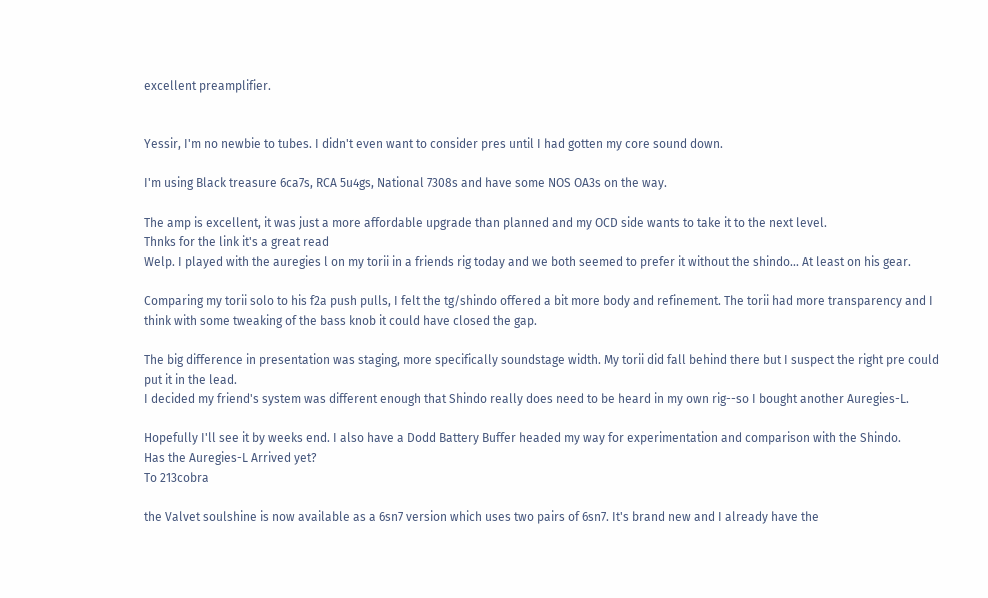excellent preamplifier.


Yessir, I'm no newbie to tubes. I didn't even want to consider pres until I had gotten my core sound down.

I'm using Black treasure 6ca7s, RCA 5u4gs, National 7308s and have some NOS OA3s on the way.

The amp is excellent, it was just a more affordable upgrade than planned and my OCD side wants to take it to the next level.
Thnks for the link it's a great read
Welp. I played with the auregies l on my torii in a friends rig today and we both seemed to prefer it without the shindo... At least on his gear.

Comparing my torii solo to his f2a push pulls, I felt the tg/shindo offered a bit more body and refinement. The torii had more transparency and I think with some tweaking of the bass knob it could have closed the gap.

The big difference in presentation was staging, more specifically soundstage width. My torii did fall behind there but I suspect the right pre could put it in the lead.
I decided my friend's system was different enough that Shindo really does need to be heard in my own rig--so I bought another Auregies-L.

Hopefully I'll see it by weeks end. I also have a Dodd Battery Buffer headed my way for experimentation and comparison with the Shindo.
Has the Auregies-L Arrived yet?
To 213cobra

the Valvet soulshine is now available as a 6sn7 version which uses two pairs of 6sn7. It's brand new and I already have the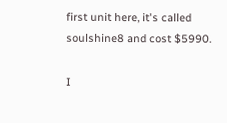first unit here, it's called soulshine8 and cost $5990.

I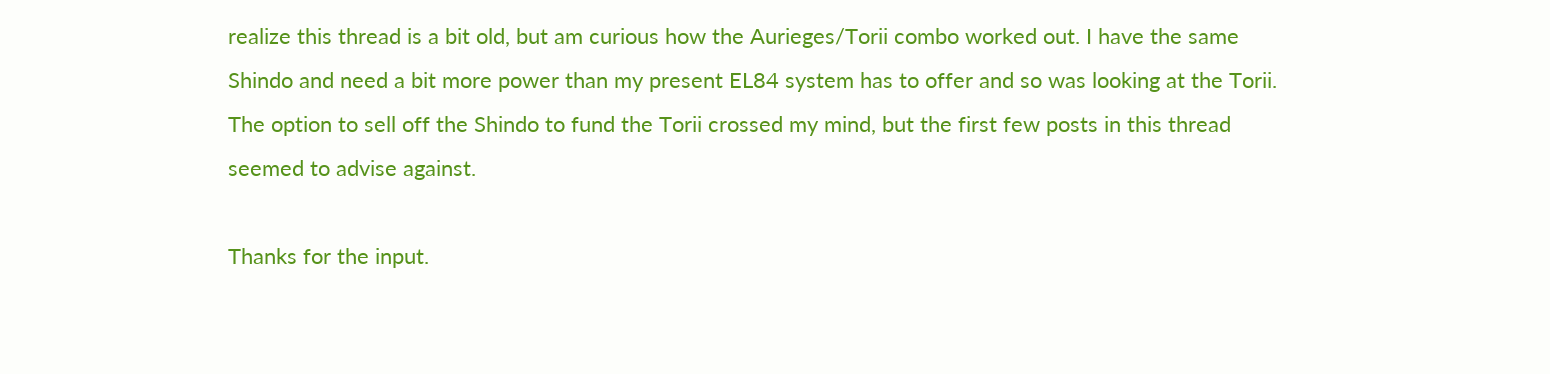realize this thread is a bit old, but am curious how the Aurieges/Torii combo worked out. I have the same Shindo and need a bit more power than my present EL84 system has to offer and so was looking at the Torii. The option to sell off the Shindo to fund the Torii crossed my mind, but the first few posts in this thread seemed to advise against.

Thanks for the input.